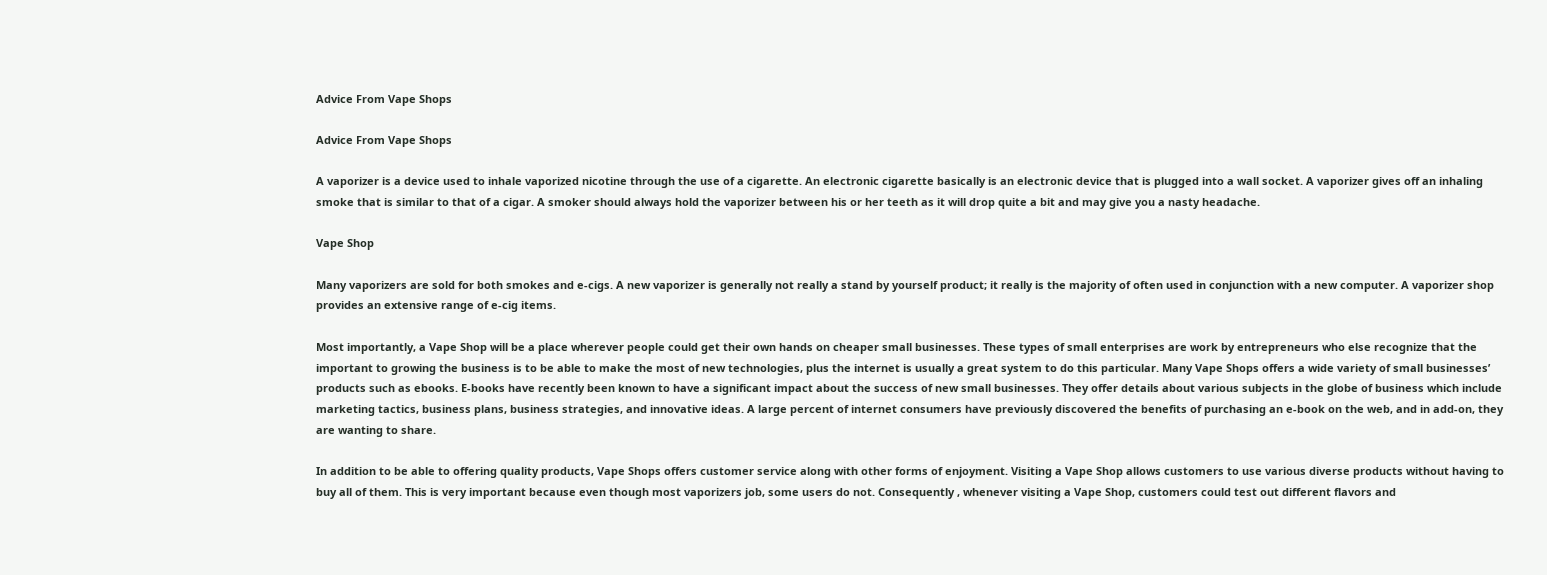Advice From Vape Shops

Advice From Vape Shops

A vaporizer is a device used to inhale vaporized nicotine through the use of a cigarette. An electronic cigarette basically is an electronic device that is plugged into a wall socket. A vaporizer gives off an inhaling smoke that is similar to that of a cigar. A smoker should always hold the vaporizer between his or her teeth as it will drop quite a bit and may give you a nasty headache.

Vape Shop

Many vaporizers are sold for both smokes and e-cigs. A new vaporizer is generally not really a stand by yourself product; it really is the majority of often used in conjunction with a new computer. A vaporizer shop provides an extensive range of e-cig items.

Most importantly, a Vape Shop will be a place wherever people could get their own hands on cheaper small businesses. These types of small enterprises are work by entrepreneurs who else recognize that the important to growing the business is to be able to make the most of new technologies, plus the internet is usually a great system to do this particular. Many Vape Shops offers a wide variety of small businesses’ products such as ebooks. E-books have recently been known to have a significant impact about the success of new small businesses. They offer details about various subjects in the globe of business which include marketing tactics, business plans, business strategies, and innovative ideas. A large percent of internet consumers have previously discovered the benefits of purchasing an e-book on the web, and in add-on, they are wanting to share.

In addition to be able to offering quality products, Vape Shops offers customer service along with other forms of enjoyment. Visiting a Vape Shop allows customers to use various diverse products without having to buy all of them. This is very important because even though most vaporizers job, some users do not. Consequently , whenever visiting a Vape Shop, customers could test out different flavors and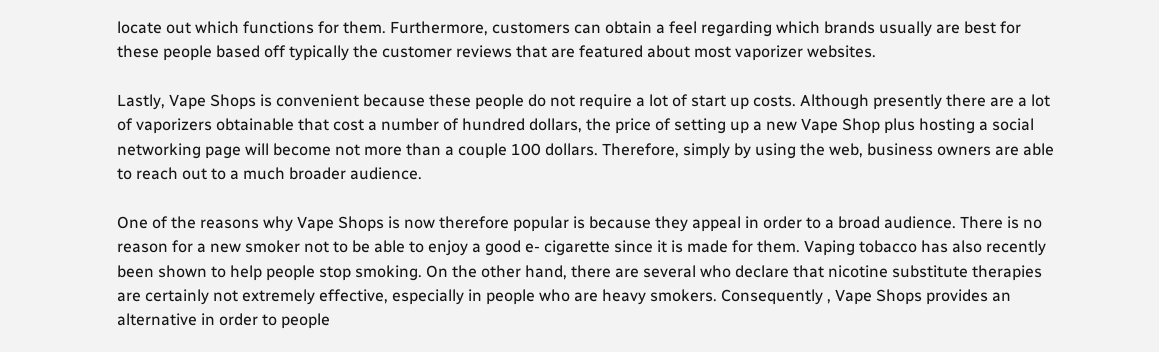locate out which functions for them. Furthermore, customers can obtain a feel regarding which brands usually are best for these people based off typically the customer reviews that are featured about most vaporizer websites.

Lastly, Vape Shops is convenient because these people do not require a lot of start up costs. Although presently there are a lot of vaporizers obtainable that cost a number of hundred dollars, the price of setting up a new Vape Shop plus hosting a social networking page will become not more than a couple 100 dollars. Therefore, simply by using the web, business owners are able to reach out to a much broader audience.

One of the reasons why Vape Shops is now therefore popular is because they appeal in order to a broad audience. There is no reason for a new smoker not to be able to enjoy a good e- cigarette since it is made for them. Vaping tobacco has also recently been shown to help people stop smoking. On the other hand, there are several who declare that nicotine substitute therapies are certainly not extremely effective, especially in people who are heavy smokers. Consequently , Vape Shops provides an alternative in order to people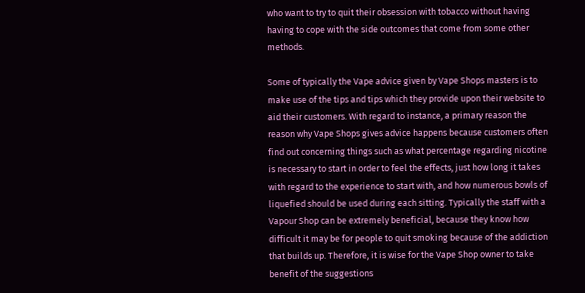who want to try to quit their obsession with tobacco without having having to cope with the side outcomes that come from some other methods.

Some of typically the Vape advice given by Vape Shops masters is to make use of the tips and tips which they provide upon their website to aid their customers. With regard to instance, a primary reason the reason why Vape Shops gives advice happens because customers often find out concerning things such as what percentage regarding nicotine is necessary to start in order to feel the effects, just how long it takes with regard to the experience to start with, and how numerous bowls of liquefied should be used during each sitting. Typically the staff with a Vapour Shop can be extremely beneficial, because they know how difficult it may be for people to quit smoking because of the addiction that builds up. Therefore, it is wise for the Vape Shop owner to take benefit of the suggestions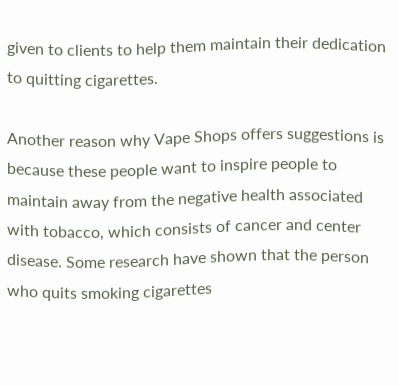given to clients to help them maintain their dedication to quitting cigarettes.

Another reason why Vape Shops offers suggestions is because these people want to inspire people to maintain away from the negative health associated with tobacco, which consists of cancer and center disease. Some research have shown that the person who quits smoking cigarettes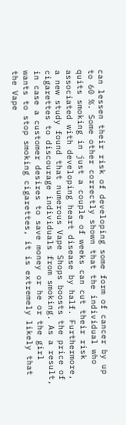can lessen their risk of developing some form of cancer by up to 60 %. Some other correctly shown that the individual who quits smoking in just a couple of weeks can cut their risk associated with developing heart disease by half. Furthermore, a new study found that numerous Vape Shops boosts the price of cigarettes to discourage individuals from smoking. As a result, in case a customer desires to save money or he or the girl wants to stop smoking cigarettes, it is extremely likely that the Vape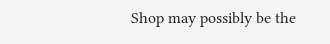Shop may possibly be the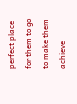perfect place for them to go to make them achieve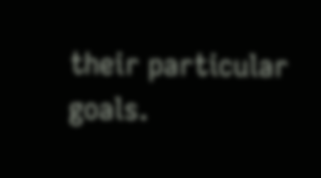their particular goals.